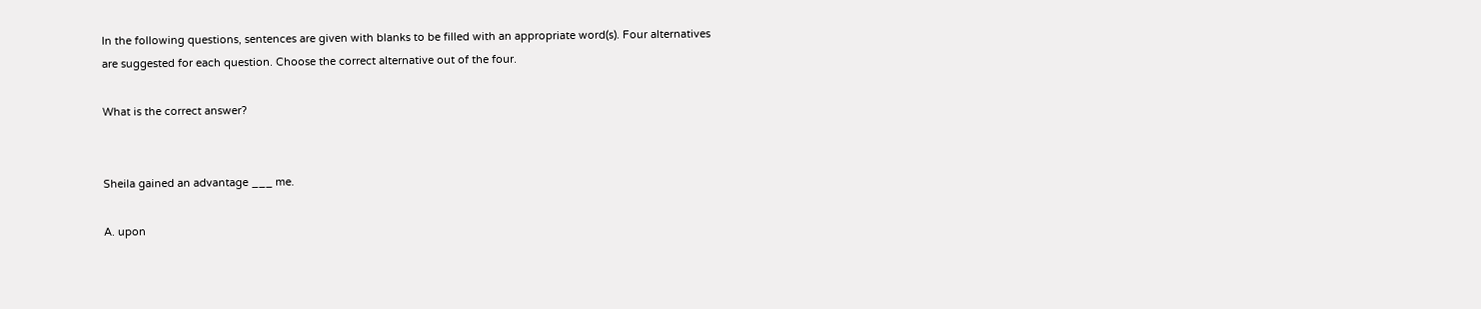In the following questions, sentences are given with blanks to be filled with an appropriate word(s). Four alternatives are suggested for each question. Choose the correct alternative out of the four.

What is the correct answer?


Sheila gained an advantage ___ me.

A. upon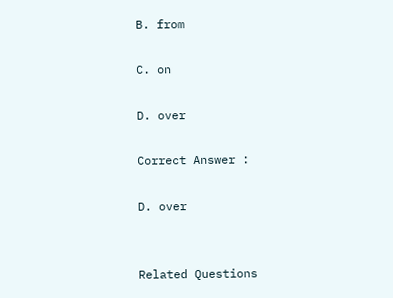B. from

C. on

D. over

Correct Answer :

D. over


Related Questions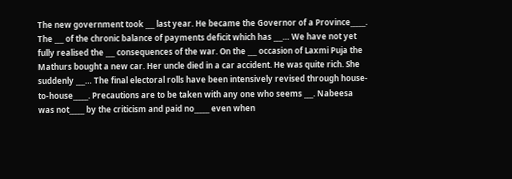The new government took ___ last year. He became the Governor of a Province_____. The ___ of the chronic balance of payments deficit which has ___… We have not yet fully realised the ___ consequences of the war. On the ___ occasion of Laxmi Puja the Mathurs bought a new car. Her uncle died in a car accident. He was quite rich. She suddenly ___… The final electoral rolls have been intensively revised through house-to-house_____. Precautions are to be taken with any one who seems ___. Nabeesa was not_____ by the criticism and paid no_____ even when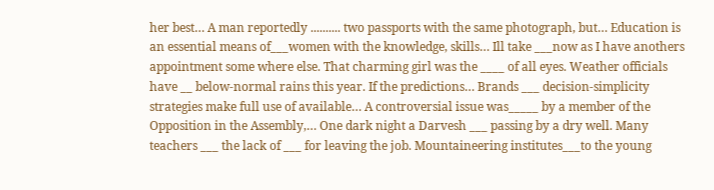her best… A man reportedly .......... two passports with the same photograph, but… Education is an essential means of___women with the knowledge, skills… Ill take ___now as I have anothers appointment some where else. That charming girl was the ____ of all eyes. Weather officials have __ below-normal rains this year. If the predictions… Brands ___ decision-simplicity strategies make full use of available… A controversial issue was_____ by a member of the Opposition in the Assembly,… One dark night a Darvesh ___ passing by a dry well. Many teachers ___ the lack of ___ for leaving the job. Mountaineering institutes___to the young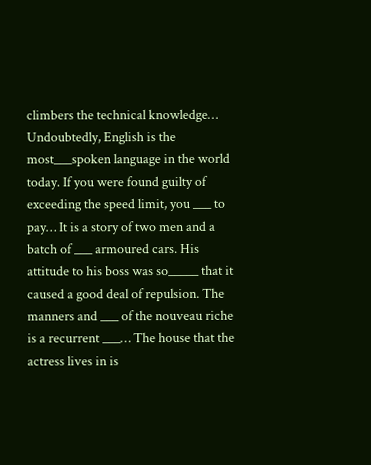climbers the technical knowledge… Undoubtedly, English is the most___spoken language in the world today. If you were found guilty of exceeding the speed limit, you ___ to pay… It is a story of two men and a batch of ___ armoured cars. His attitude to his boss was so_____ that it caused a good deal of repulsion. The manners and ___ of the nouveau riche is a recurrent ___… The house that the actress lives in is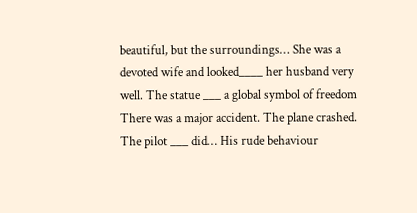beautiful, but the surroundings… She was a devoted wife and looked____ her husband very well. The statue ___ a global symbol of freedom There was a major accident. The plane crashed. The pilot ___ did… His rude behaviour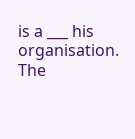is a ___ his organisation. The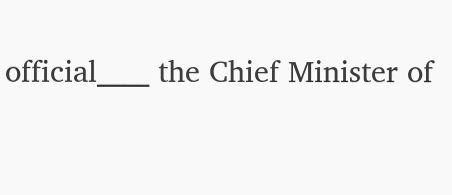official____ the Chief Minister of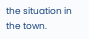the situation in the town.